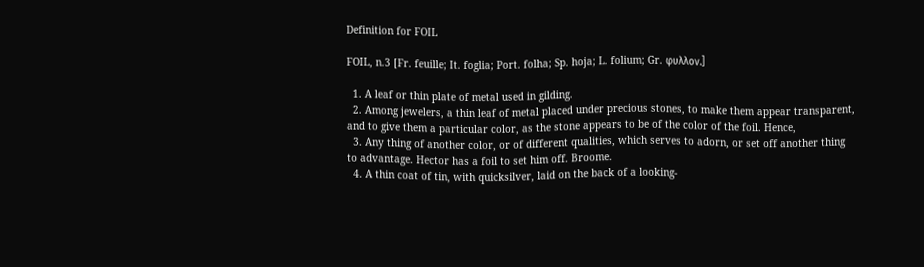Definition for FOIL

FOIL, n.3 [Fr. feuille; It. foglia; Port. folha; Sp. hoja; L. folium; Gr. φυλλον.]

  1. A leaf or thin plate of metal used in gilding.
  2. Among jewelers, a thin leaf of metal placed under precious stones, to make them appear transparent, and to give them a particular color, as the stone appears to be of the color of the foil. Hence,
  3. Any thing of another color, or of different qualities, which serves to adorn, or set off another thing to advantage. Hector has a foil to set him off. Broome.
  4. A thin coat of tin, with quicksilver, laid on the back of a looking-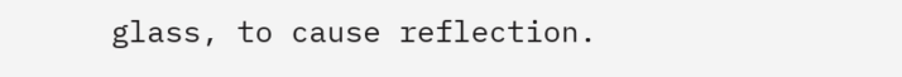glass, to cause reflection.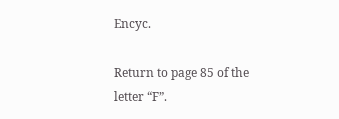Encyc.

Return to page 85 of the letter “F”.